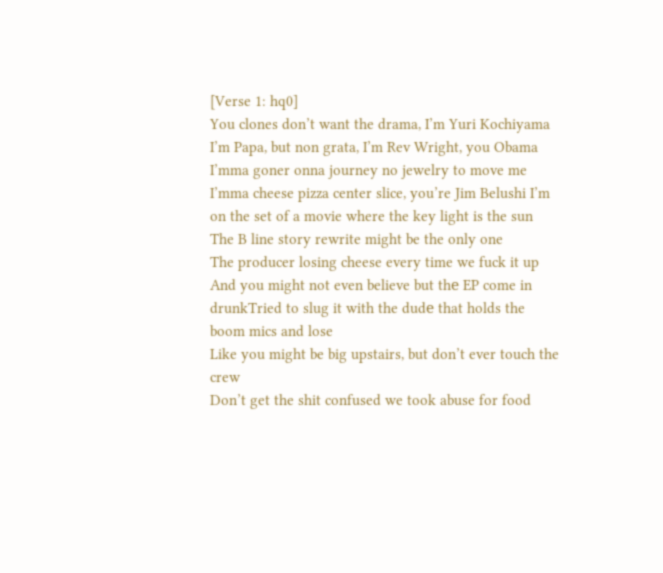[Verse 1: hq0]
You clones don’t want the drama, I’m Yuri Kochiyama
I’m Papa, but non grata, I’m Rev Wright, you Obama
I’mma goner onna journey no jewelry to move me
I’mma cheese pizza center slice, you’re Jim Belushi I’m on the set of a movie where the key light is the sun
The B line story rewrite might be the only one
The producer losing cheese every time we fuck it up
And you might not even believe but thе EP come in drunkTried to slug it with the dudе that holds the boom mics and lose
Like you might be big upstairs, but don’t ever touch the crew
Don’t get the shit confused we took abuse for food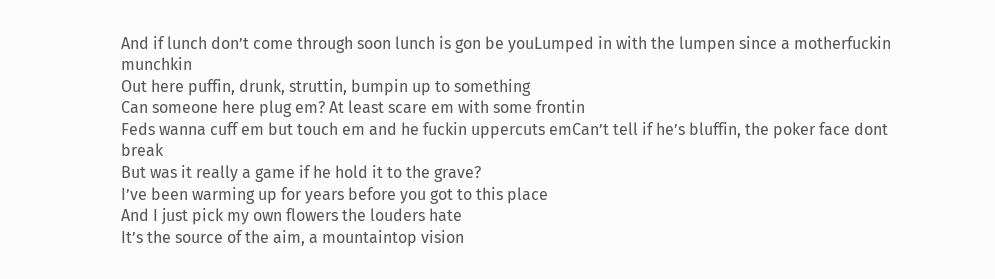And if lunch don’t come through soon lunch is gon be youLumped in with the lumpen since a motherfuckin munchkin
Out here puffin, drunk, struttin, bumpin up to something
Can someone here plug em? At least scare em with some frontin
Feds wanna cuff em but touch em and he fuckin uppercuts emCan’t tell if he’s bluffin, the poker face dont break
But was it really a game if he hold it to the grave?
I’ve been warming up for years before you got to this place
And I just pick my own flowers the louders hate
It’s the source of the aim, a mountaintop vision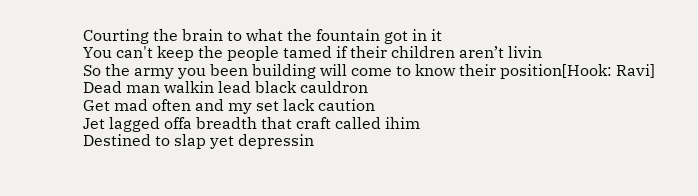Courting the brain to what the fountain got in it
You can't keep the people tamed if their children aren’t livin
So the army you been building will come to know their position[Hook: Ravi]
Dead man walkin lead black cauldron
Get mad often and my set lack caution
Jet lagged offa breadth that craft called ihim
Destined to slap yet depressin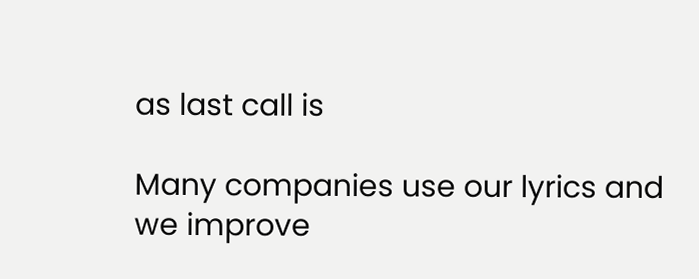as last call is

Many companies use our lyrics and we improve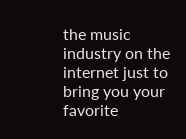the music industry on the internet just to bring you your favorite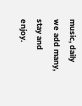music, daily we add many, stay and enjoy.